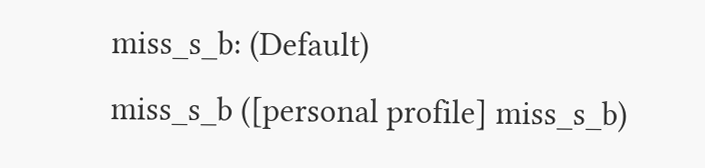miss_s_b: (Default)
miss_s_b ([personal profile] miss_s_b)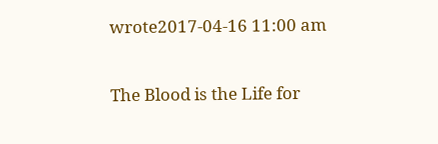wrote2017-04-16 11:00 am

The Blood is the Life for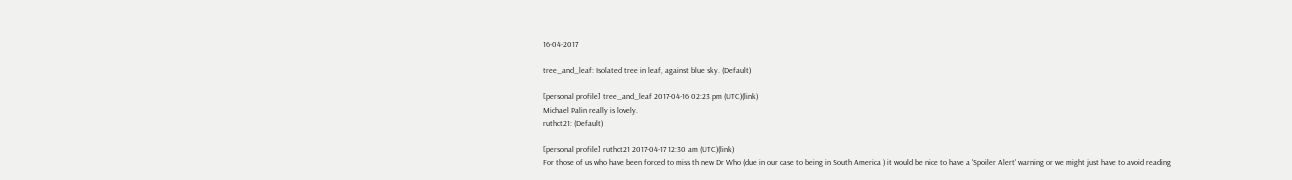16-04-2017

tree_and_leaf: Isolated tree in leaf, against blue sky. (Default)

[personal profile] tree_and_leaf 2017-04-16 02:23 pm (UTC)(link)
Michael Palin really is lovely.
ruthct21: (Default)

[personal profile] ruthct21 2017-04-17 12:30 am (UTC)(link)
For those of us who have been forced to miss th new Dr Who (due in our case to being in South America ) it would be nice to have a 'Spoiler Alert' warning or we might just have to avoid reading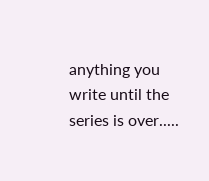anything you write until the series is over.....